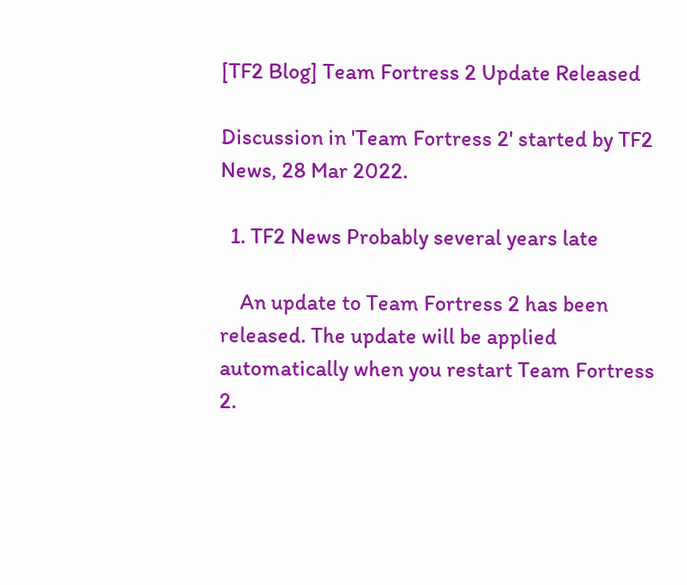[TF2 Blog] Team Fortress 2 Update Released

Discussion in 'Team Fortress 2' started by TF2 News, 28 Mar 2022.

  1. TF2 News Probably several years late

    An update to Team Fortress 2 has been released. The update will be applied automatically when you restart Team Fortress 2.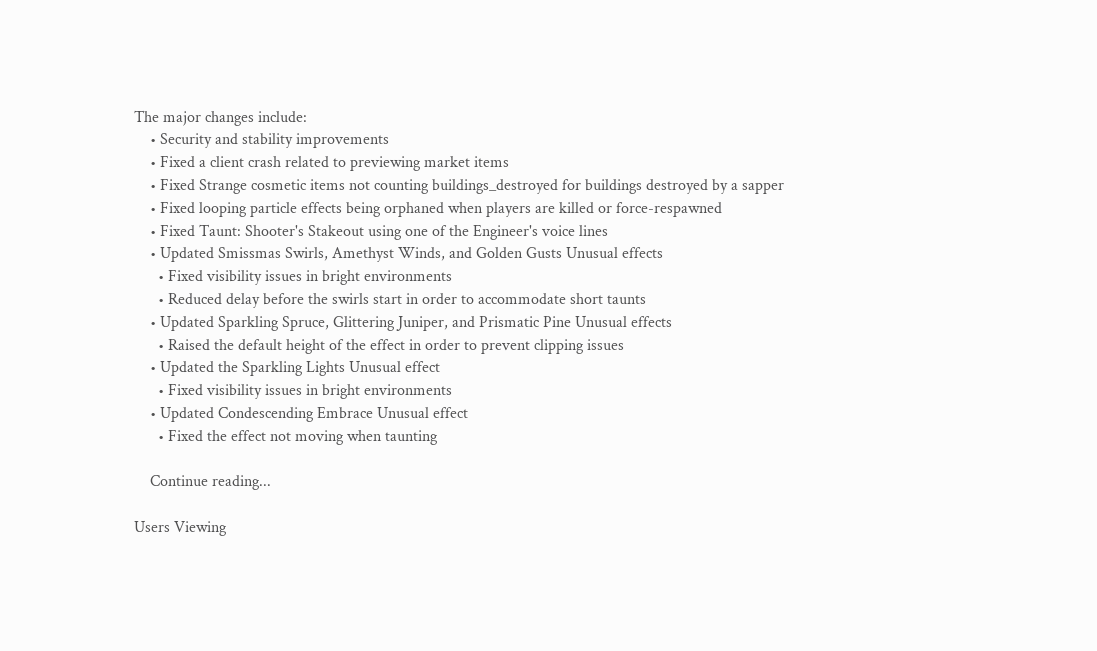The major changes include:
    • Security and stability improvements
    • Fixed a client crash related to previewing market items
    • Fixed Strange cosmetic items not counting buildings_destroyed for buildings destroyed by a sapper
    • Fixed looping particle effects being orphaned when players are killed or force-respawned
    • Fixed Taunt: Shooter's Stakeout using one of the Engineer's voice lines
    • Updated Smissmas Swirls, Amethyst Winds, and Golden Gusts Unusual effects
      • Fixed visibility issues in bright environments
      • Reduced delay before the swirls start in order to accommodate short taunts
    • Updated Sparkling Spruce, Glittering Juniper, and Prismatic Pine Unusual effects
      • Raised the default height of the effect in order to prevent clipping issues
    • Updated the Sparkling Lights Unusual effect
      • Fixed visibility issues in bright environments
    • Updated Condescending Embrace Unusual effect
      • Fixed the effect not moving when taunting

    Continue reading...

Users Viewing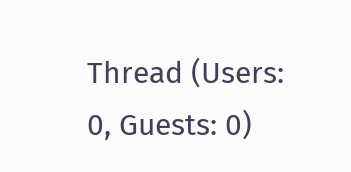Thread (Users: 0, Guests: 0)